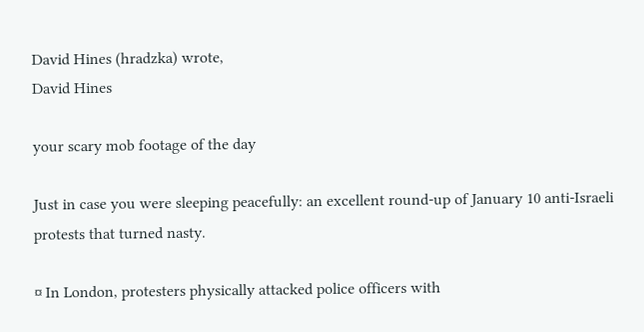David Hines (hradzka) wrote,
David Hines

your scary mob footage of the day

Just in case you were sleeping peacefully: an excellent round-up of January 10 anti-Israeli protests that turned nasty.

¤ In London, protesters physically attacked police officers with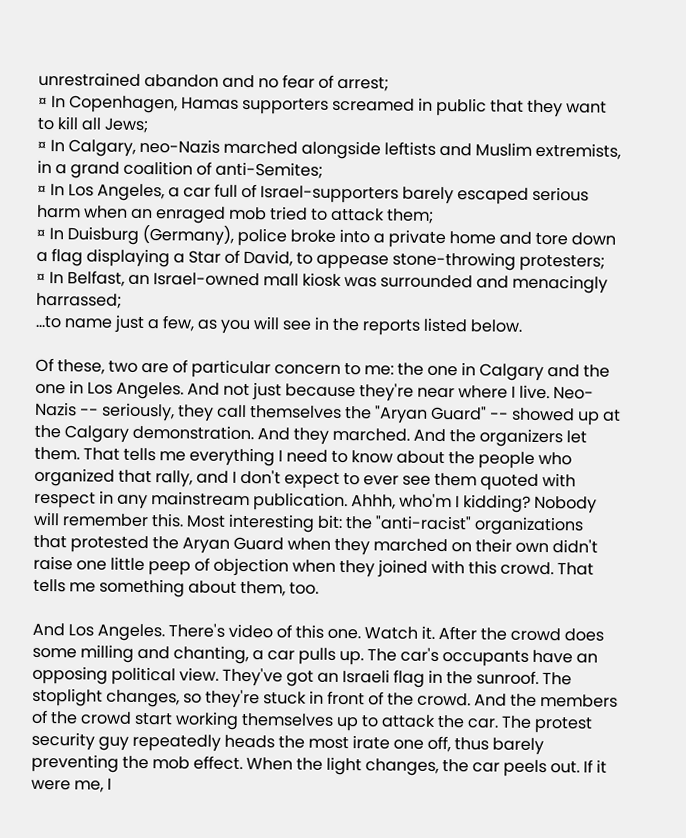unrestrained abandon and no fear of arrest;
¤ In Copenhagen, Hamas supporters screamed in public that they want to kill all Jews;
¤ In Calgary, neo-Nazis marched alongside leftists and Muslim extremists, in a grand coalition of anti-Semites;
¤ In Los Angeles, a car full of Israel-supporters barely escaped serious harm when an enraged mob tried to attack them;
¤ In Duisburg (Germany), police broke into a private home and tore down a flag displaying a Star of David, to appease stone-throwing protesters;
¤ In Belfast, an Israel-owned mall kiosk was surrounded and menacingly harrassed;
…to name just a few, as you will see in the reports listed below.

Of these, two are of particular concern to me: the one in Calgary and the one in Los Angeles. And not just because they're near where I live. Neo-Nazis -- seriously, they call themselves the "Aryan Guard" -- showed up at the Calgary demonstration. And they marched. And the organizers let them. That tells me everything I need to know about the people who organized that rally, and I don't expect to ever see them quoted with respect in any mainstream publication. Ahhh, who'm I kidding? Nobody will remember this. Most interesting bit: the "anti-racist" organizations that protested the Aryan Guard when they marched on their own didn't raise one little peep of objection when they joined with this crowd. That tells me something about them, too.

And Los Angeles. There's video of this one. Watch it. After the crowd does some milling and chanting, a car pulls up. The car's occupants have an opposing political view. They've got an Israeli flag in the sunroof. The stoplight changes, so they're stuck in front of the crowd. And the members of the crowd start working themselves up to attack the car. The protest security guy repeatedly heads the most irate one off, thus barely preventing the mob effect. When the light changes, the car peels out. If it were me, I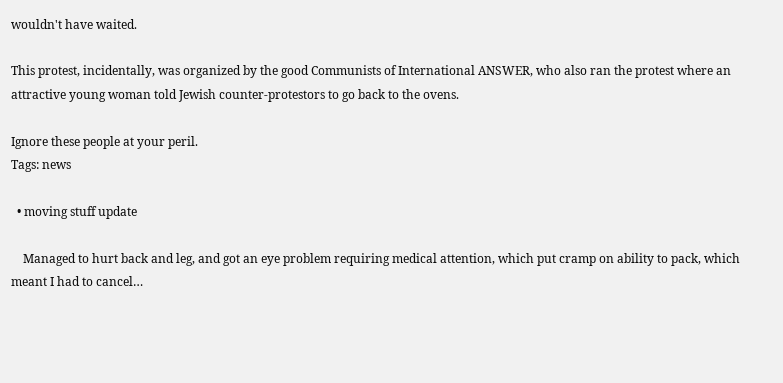wouldn't have waited.

This protest, incidentally, was organized by the good Communists of International ANSWER, who also ran the protest where an attractive young woman told Jewish counter-protestors to go back to the ovens.

Ignore these people at your peril.
Tags: news

  • moving stuff update

    Managed to hurt back and leg, and got an eye problem requiring medical attention, which put cramp on ability to pack, which meant I had to cancel…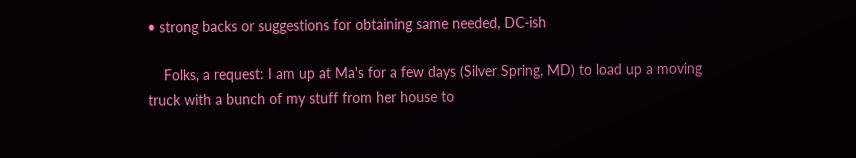• strong backs or suggestions for obtaining same needed, DC-ish

    Folks, a request: I am up at Ma's for a few days (Silver Spring, MD) to load up a moving truck with a bunch of my stuff from her house to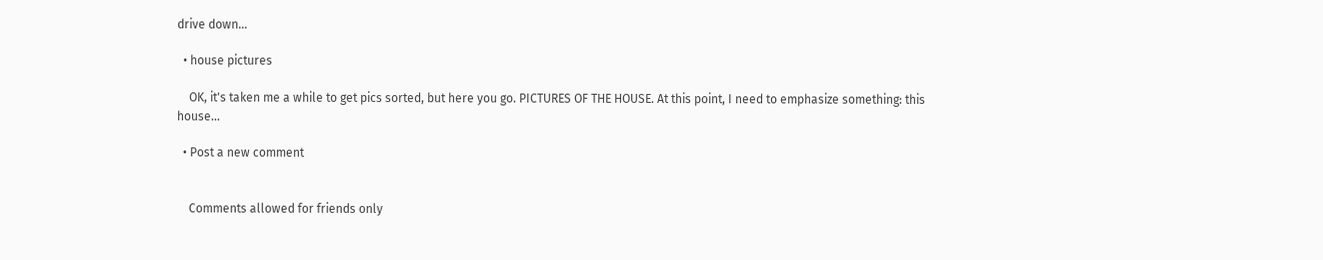drive down…

  • house pictures

    OK, it's taken me a while to get pics sorted, but here you go. PICTURES OF THE HOUSE. At this point, I need to emphasize something: this house…

  • Post a new comment


    Comments allowed for friends only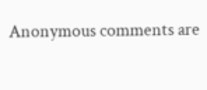Anonymous comments are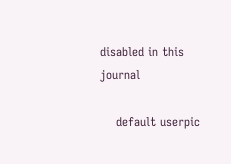disabled in this journal

    default userpic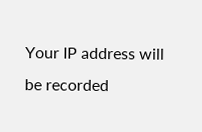Your IP address will be recorded